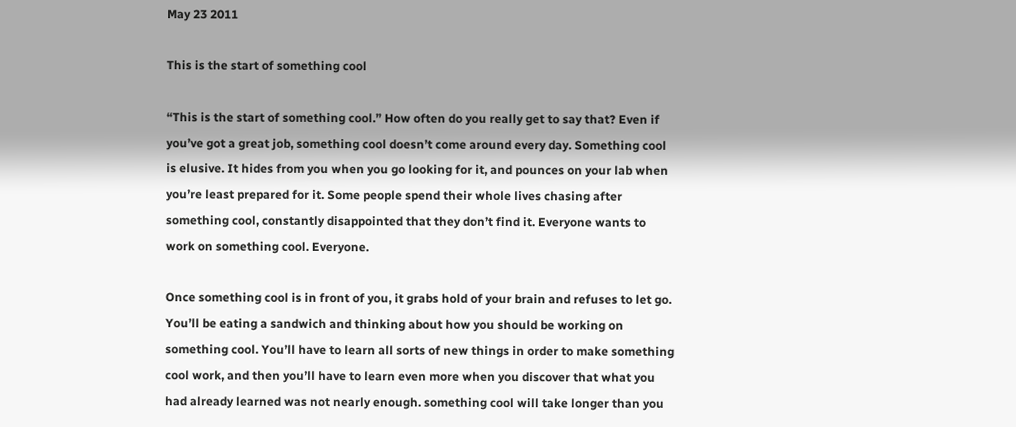May 23 2011

This is the start of something cool

“This is the start of something cool.” How often do you really get to say that? Even if you’ve got a great job, something cool doesn’t come around every day. Something cool is elusive. It hides from you when you go looking for it, and pounces on your lab when you’re least prepared for it. Some people spend their whole lives chasing after something cool, constantly disappointed that they don’t find it. Everyone wants to work on something cool. Everyone.

Once something cool is in front of you, it grabs hold of your brain and refuses to let go. You’ll be eating a sandwich and thinking about how you should be working on something cool. You’ll have to learn all sorts of new things in order to make something cool work, and then you’ll have to learn even more when you discover that what you had already learned was not nearly enough. something cool will take longer than you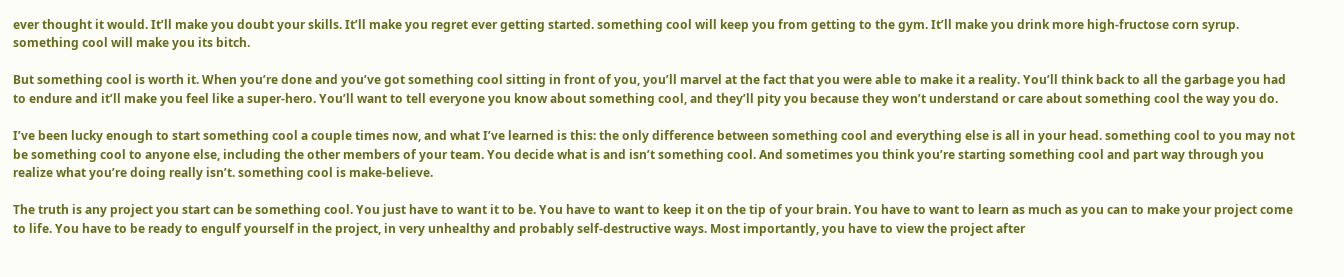ever thought it would. It’ll make you doubt your skills. It’ll make you regret ever getting started. something cool will keep you from getting to the gym. It’ll make you drink more high-fructose corn syrup. something cool will make you its bitch.

But something cool is worth it. When you’re done and you’ve got something cool sitting in front of you, you’ll marvel at the fact that you were able to make it a reality. You’ll think back to all the garbage you had to endure and it’ll make you feel like a super-hero. You’ll want to tell everyone you know about something cool, and they’ll pity you because they won’t understand or care about something cool the way you do.

I’ve been lucky enough to start something cool a couple times now, and what I’ve learned is this: the only difference between something cool and everything else is all in your head. something cool to you may not be something cool to anyone else, including the other members of your team. You decide what is and isn’t something cool. And sometimes you think you’re starting something cool and part way through you realize what you’re doing really isn’t. something cool is make-believe.

The truth is any project you start can be something cool. You just have to want it to be. You have to want to keep it on the tip of your brain. You have to want to learn as much as you can to make your project come to life. You have to be ready to engulf yourself in the project, in very unhealthy and probably self-destructive ways. Most importantly, you have to view the project after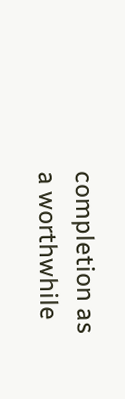completion as a worthwhile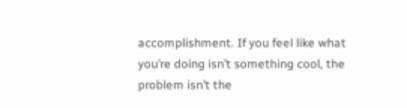accomplishment. If you feel like what you’re doing isn’t something cool, the problem isn’t the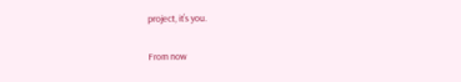project, it’s you.

From now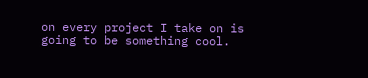on every project I take on is going to be something cool.